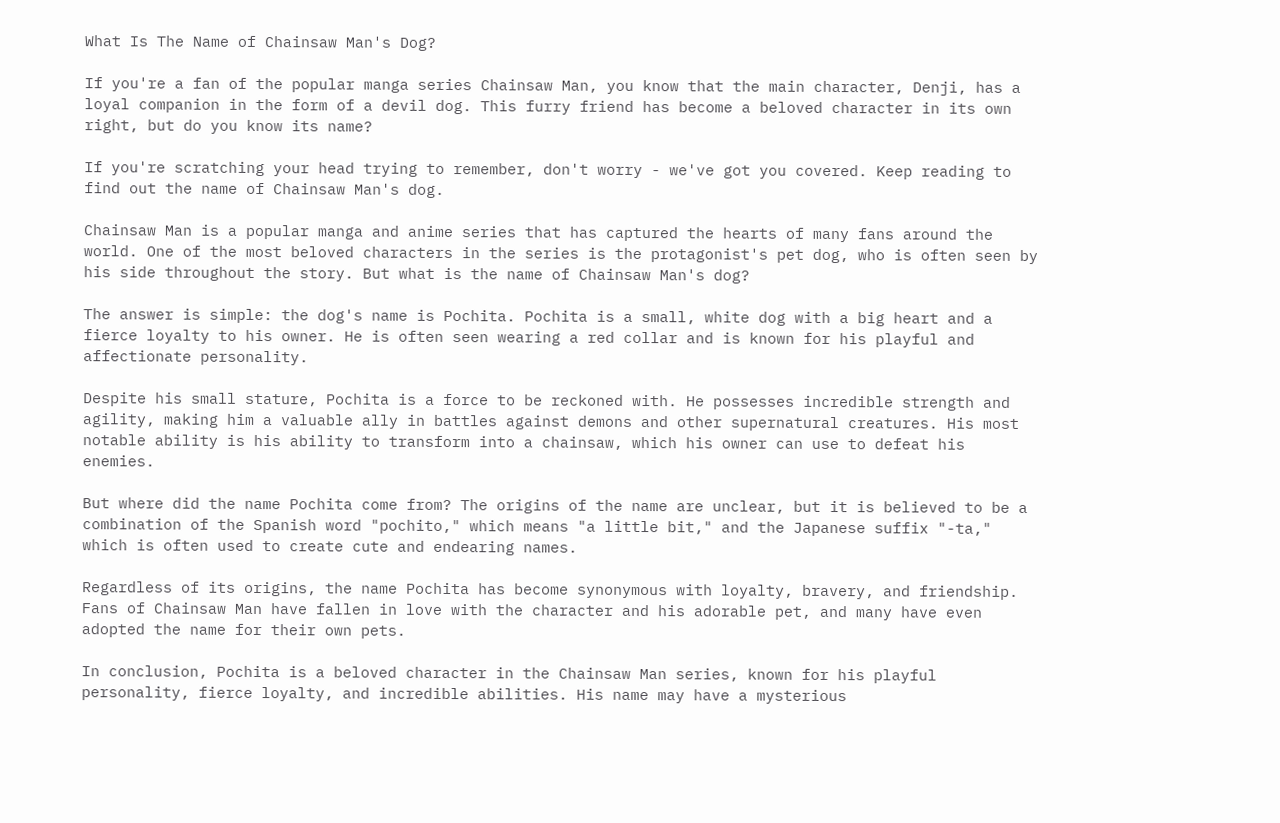What Is The Name of Chainsaw Man's Dog?

If you're a fan of the popular manga series Chainsaw Man, you know that the main character, Denji, has a loyal companion in the form of a devil dog. This furry friend has become a beloved character in its own right, but do you know its name?

If you're scratching your head trying to remember, don't worry - we've got you covered. Keep reading to find out the name of Chainsaw Man's dog.

Chainsaw Man is a popular manga and anime series that has captured the hearts of many fans around the world. One of the most beloved characters in the series is the protagonist's pet dog, who is often seen by his side throughout the story. But what is the name of Chainsaw Man's dog?

The answer is simple: the dog's name is Pochita. Pochita is a small, white dog with a big heart and a fierce loyalty to his owner. He is often seen wearing a red collar and is known for his playful and affectionate personality.

Despite his small stature, Pochita is a force to be reckoned with. He possesses incredible strength and agility, making him a valuable ally in battles against demons and other supernatural creatures. His most notable ability is his ability to transform into a chainsaw, which his owner can use to defeat his enemies.

But where did the name Pochita come from? The origins of the name are unclear, but it is believed to be a combination of the Spanish word "pochito," which means "a little bit," and the Japanese suffix "-ta," which is often used to create cute and endearing names.

Regardless of its origins, the name Pochita has become synonymous with loyalty, bravery, and friendship. Fans of Chainsaw Man have fallen in love with the character and his adorable pet, and many have even adopted the name for their own pets.

In conclusion, Pochita is a beloved character in the Chainsaw Man series, known for his playful personality, fierce loyalty, and incredible abilities. His name may have a mysterious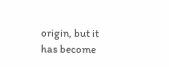origin, but it has become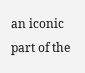an iconic part of the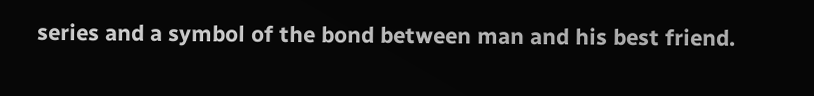series and a symbol of the bond between man and his best friend.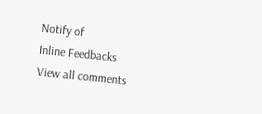Notify of
Inline Feedbacks
View all comments